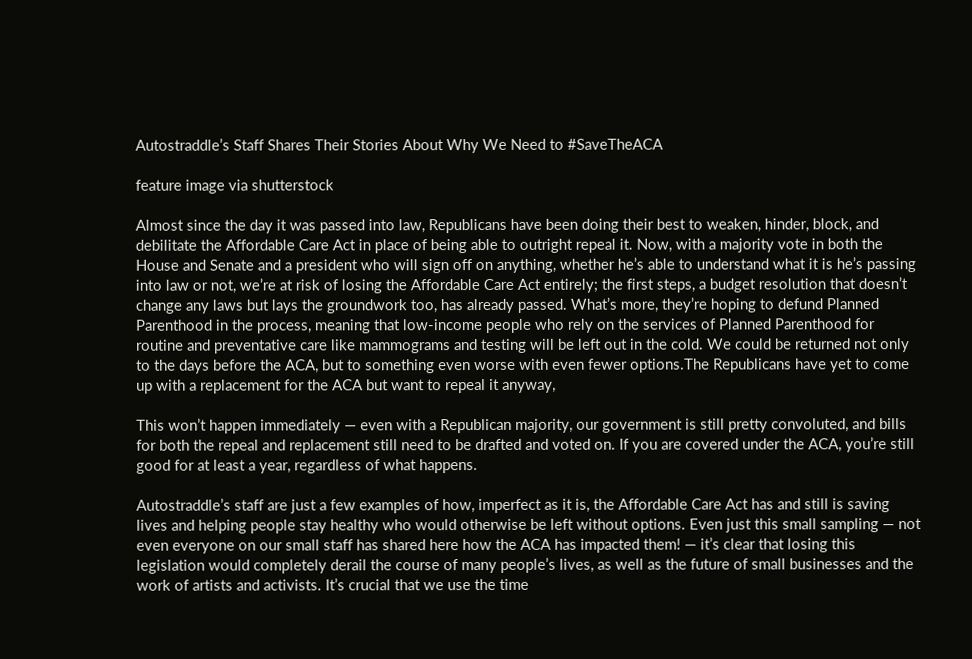Autostraddle’s Staff Shares Their Stories About Why We Need to #SaveTheACA

feature image via shutterstock

Almost since the day it was passed into law, Republicans have been doing their best to weaken, hinder, block, and debilitate the Affordable Care Act in place of being able to outright repeal it. Now, with a majority vote in both the House and Senate and a president who will sign off on anything, whether he’s able to understand what it is he’s passing into law or not, we’re at risk of losing the Affordable Care Act entirely; the first steps, a budget resolution that doesn’t change any laws but lays the groundwork too, has already passed. What’s more, they’re hoping to defund Planned Parenthood in the process, meaning that low-income people who rely on the services of Planned Parenthood for routine and preventative care like mammograms and testing will be left out in the cold. We could be returned not only to the days before the ACA, but to something even worse with even fewer options.The Republicans have yet to come up with a replacement for the ACA but want to repeal it anyway,

This won’t happen immediately — even with a Republican majority, our government is still pretty convoluted, and bills for both the repeal and replacement still need to be drafted and voted on. If you are covered under the ACA, you’re still good for at least a year, regardless of what happens.

Autostraddle’s staff are just a few examples of how, imperfect as it is, the Affordable Care Act has and still is saving lives and helping people stay healthy who would otherwise be left without options. Even just this small sampling — not even everyone on our small staff has shared here how the ACA has impacted them! — it’s clear that losing this legislation would completely derail the course of many people’s lives, as well as the future of small businesses and the work of artists and activists. It’s crucial that we use the time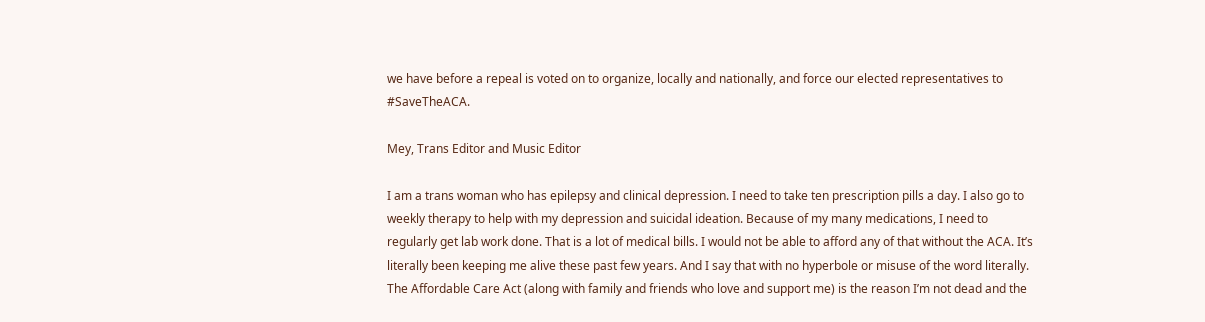we have before a repeal is voted on to organize, locally and nationally, and force our elected representatives to #SaveTheACA.

Mey, Trans Editor and Music Editor

I am a trans woman who has epilepsy and clinical depression. I need to take ten prescription pills a day. I also go to weekly therapy to help with my depression and suicidal ideation. Because of my many medications, I need to regularly get lab work done. That is a lot of medical bills. I would not be able to afford any of that without the ACA. It’s literally been keeping me alive these past few years. And I say that with no hyperbole or misuse of the word literally. The Affordable Care Act (along with family and friends who love and support me) is the reason I’m not dead and the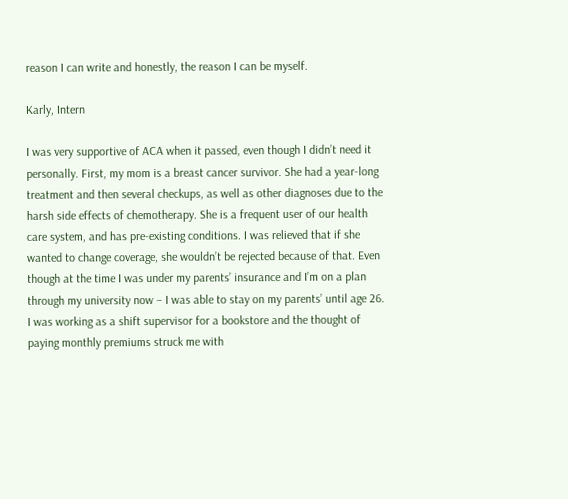reason I can write and honestly, the reason I can be myself.

Karly, Intern

I was very supportive of ACA when it passed, even though I didn’t need it personally. First, my mom is a breast cancer survivor. She had a year-long treatment and then several checkups, as well as other diagnoses due to the harsh side effects of chemotherapy. She is a frequent user of our health care system, and has pre-existing conditions. I was relieved that if she wanted to change coverage, she wouldn’t be rejected because of that. Even though at the time I was under my parents’ insurance and I’m on a plan through my university now – I was able to stay on my parents’ until age 26. I was working as a shift supervisor for a bookstore and the thought of paying monthly premiums struck me with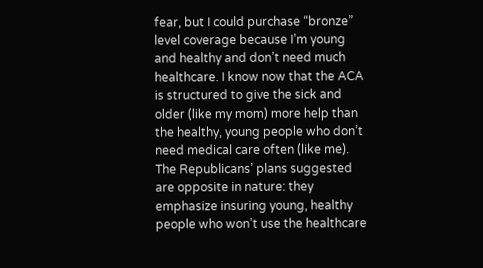fear, but I could purchase “bronze” level coverage because I’m young and healthy and don’t need much healthcare. I know now that the ACA is structured to give the sick and older (like my mom) more help than the healthy, young people who don’t need medical care often (like me). The Republicans’ plans suggested are opposite in nature: they emphasize insuring young, healthy people who won’t use the healthcare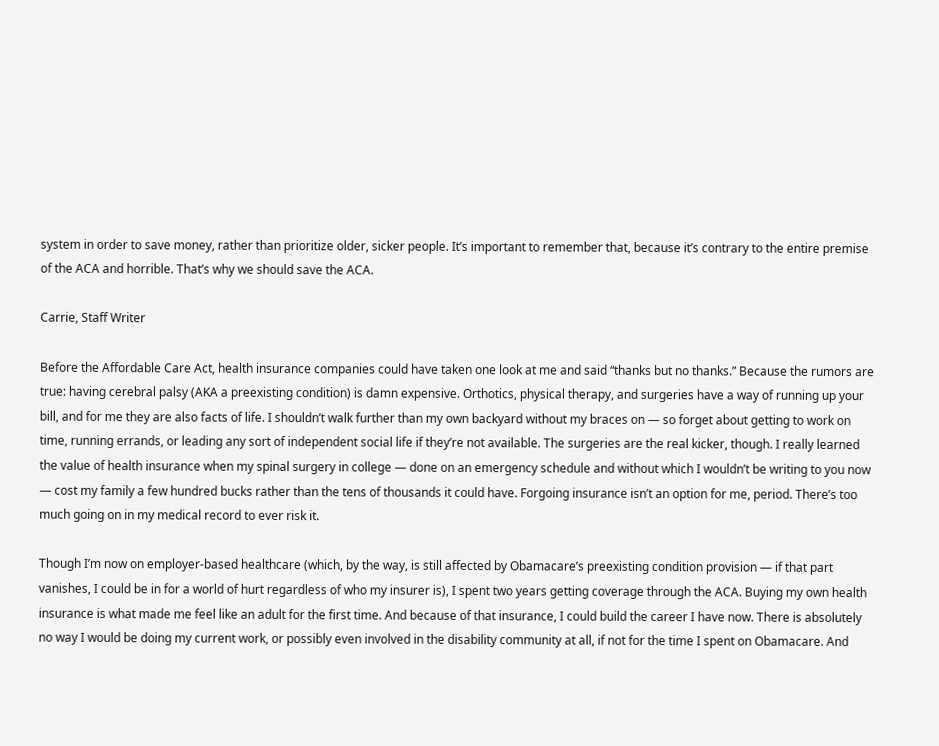system in order to save money, rather than prioritize older, sicker people. It’s important to remember that, because it’s contrary to the entire premise of the ACA and horrible. That’s why we should save the ACA.

Carrie, Staff Writer

Before the Affordable Care Act, health insurance companies could have taken one look at me and said “thanks but no thanks.” Because the rumors are true: having cerebral palsy (AKA a preexisting condition) is damn expensive. Orthotics, physical therapy, and surgeries have a way of running up your bill, and for me they are also facts of life. I shouldn’t walk further than my own backyard without my braces on — so forget about getting to work on time, running errands, or leading any sort of independent social life if they’re not available. The surgeries are the real kicker, though. I really learned the value of health insurance when my spinal surgery in college — done on an emergency schedule and without which I wouldn’t be writing to you now — cost my family a few hundred bucks rather than the tens of thousands it could have. Forgoing insurance isn’t an option for me, period. There’s too much going on in my medical record to ever risk it.

Though I’m now on employer-based healthcare (which, by the way, is still affected by Obamacare’s preexisting condition provision — if that part vanishes, I could be in for a world of hurt regardless of who my insurer is), I spent two years getting coverage through the ACA. Buying my own health insurance is what made me feel like an adult for the first time. And because of that insurance, I could build the career I have now. There is absolutely no way I would be doing my current work, or possibly even involved in the disability community at all, if not for the time I spent on Obamacare. And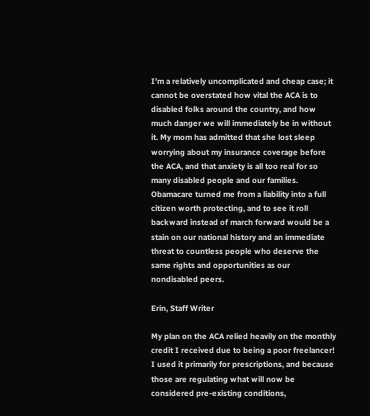I’m a relatively uncomplicated and cheap case; it cannot be overstated how vital the ACA is to disabled folks around the country, and how much danger we will immediately be in without it. My mom has admitted that she lost sleep worrying about my insurance coverage before the ACA, and that anxiety is all too real for so many disabled people and our families. Obamacare turned me from a liability into a full citizen worth protecting, and to see it roll backward instead of march forward would be a stain on our national history and an immediate threat to countless people who deserve the same rights and opportunities as our nondisabled peers.

Erin, Staff Writer

My plan on the ACA relied heavily on the monthly credit I received due to being a poor freelancer! I used it primarily for prescriptions, and because those are regulating what will now be considered pre-existing conditions,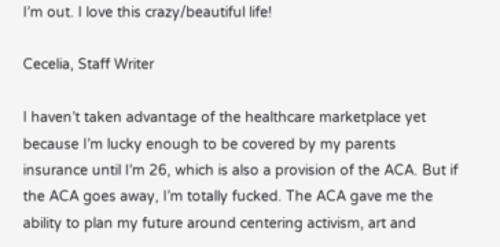I’m out. I love this crazy/beautiful life!

Cecelia, Staff Writer

I haven’t taken advantage of the healthcare marketplace yet because I’m lucky enough to be covered by my parents insurance until I’m 26, which is also a provision of the ACA. But if the ACA goes away, I’m totally fucked. The ACA gave me the ability to plan my future around centering activism, art and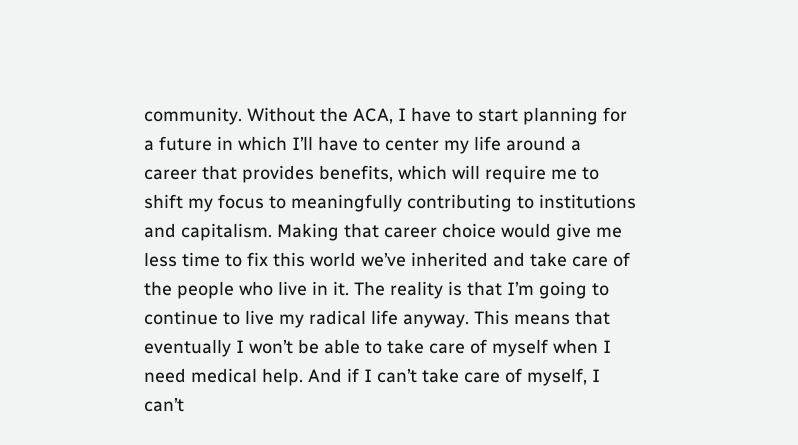community. Without the ACA, I have to start planning for a future in which I’ll have to center my life around a career that provides benefits, which will require me to shift my focus to meaningfully contributing to institutions and capitalism. Making that career choice would give me less time to fix this world we’ve inherited and take care of the people who live in it. The reality is that I’m going to continue to live my radical life anyway. This means that eventually I won’t be able to take care of myself when I need medical help. And if I can’t take care of myself, I can’t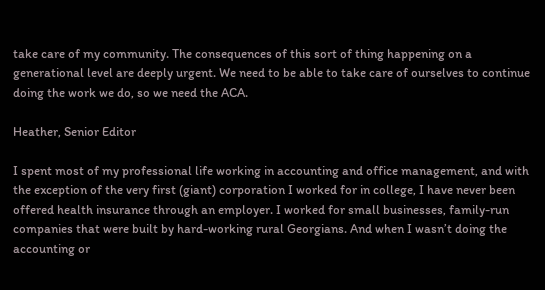take care of my community. The consequences of this sort of thing happening on a generational level are deeply urgent. We need to be able to take care of ourselves to continue doing the work we do, so we need the ACA.

Heather, Senior Editor

I spent most of my professional life working in accounting and office management, and with the exception of the very first (giant) corporation I worked for in college, I have never been offered health insurance through an employer. I worked for small businesses, family-run companies that were built by hard-working rural Georgians. And when I wasn’t doing the accounting or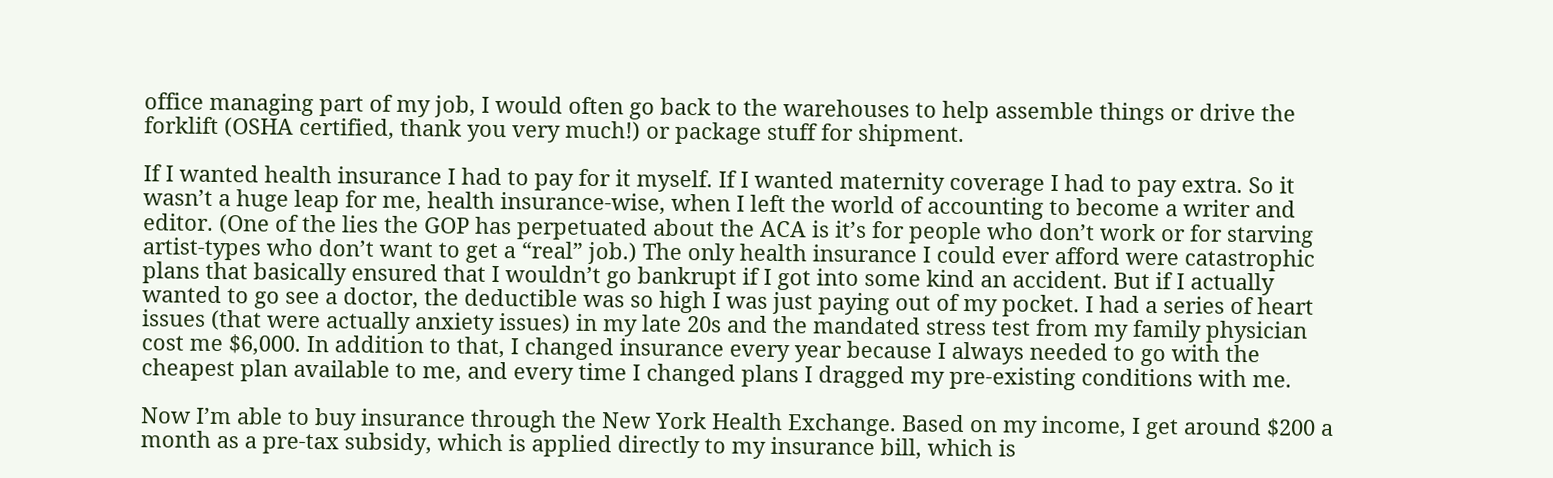office managing part of my job, I would often go back to the warehouses to help assemble things or drive the forklift (OSHA certified, thank you very much!) or package stuff for shipment.

If I wanted health insurance I had to pay for it myself. If I wanted maternity coverage I had to pay extra. So it wasn’t a huge leap for me, health insurance-wise, when I left the world of accounting to become a writer and editor. (One of the lies the GOP has perpetuated about the ACA is it’s for people who don’t work or for starving artist-types who don’t want to get a “real” job.) The only health insurance I could ever afford were catastrophic plans that basically ensured that I wouldn’t go bankrupt if I got into some kind an accident. But if I actually wanted to go see a doctor, the deductible was so high I was just paying out of my pocket. I had a series of heart issues (that were actually anxiety issues) in my late 20s and the mandated stress test from my family physician cost me $6,000. In addition to that, I changed insurance every year because I always needed to go with the cheapest plan available to me, and every time I changed plans I dragged my pre-existing conditions with me.

Now I’m able to buy insurance through the New York Health Exchange. Based on my income, I get around $200 a month as a pre-tax subsidy, which is applied directly to my insurance bill, which is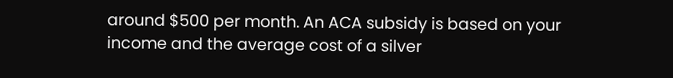around $500 per month. An ACA subsidy is based on your income and the average cost of a silver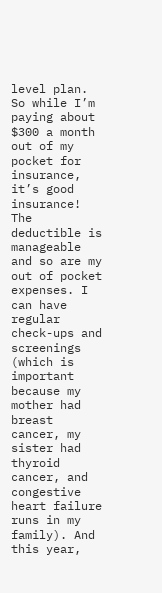level plan. So while I’m paying about $300 a month out of my pocket for insurance, it’s good insurance! The deductible is manageable and so are my out of pocket expenses. I can have regular check-ups and screenings (which is important because my mother had breast cancer, my sister had thyroid cancer, and congestive heart failure runs in my family). And this year,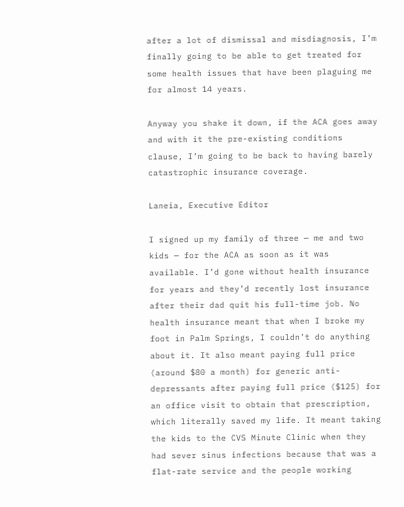after a lot of dismissal and misdiagnosis, I’m finally going to be able to get treated for some health issues that have been plaguing me for almost 14 years.

Anyway you shake it down, if the ACA goes away and with it the pre-existing conditions clause, I’m going to be back to having barely catastrophic insurance coverage.

Laneia, Executive Editor

I signed up my family of three — me and two kids — for the ACA as soon as it was available. I’d gone without health insurance for years and they’d recently lost insurance after their dad quit his full-time job. No health insurance meant that when I broke my foot in Palm Springs, I couldn’t do anything about it. It also meant paying full price (around $80 a month) for generic anti-depressants after paying full price ($125) for an office visit to obtain that prescription, which literally saved my life. It meant taking the kids to the CVS Minute Clinic when they had sever sinus infections because that was a flat-rate service and the people working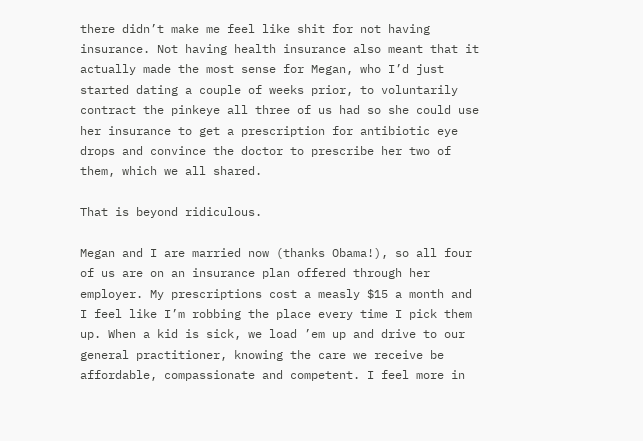there didn’t make me feel like shit for not having insurance. Not having health insurance also meant that it actually made the most sense for Megan, who I’d just started dating a couple of weeks prior, to voluntarily contract the pinkeye all three of us had so she could use her insurance to get a prescription for antibiotic eye drops and convince the doctor to prescribe her two of them, which we all shared.

That is beyond ridiculous.

Megan and I are married now (thanks Obama!), so all four of us are on an insurance plan offered through her employer. My prescriptions cost a measly $15 a month and I feel like I’m robbing the place every time I pick them up. When a kid is sick, we load ’em up and drive to our general practitioner, knowing the care we receive be affordable, compassionate and competent. I feel more in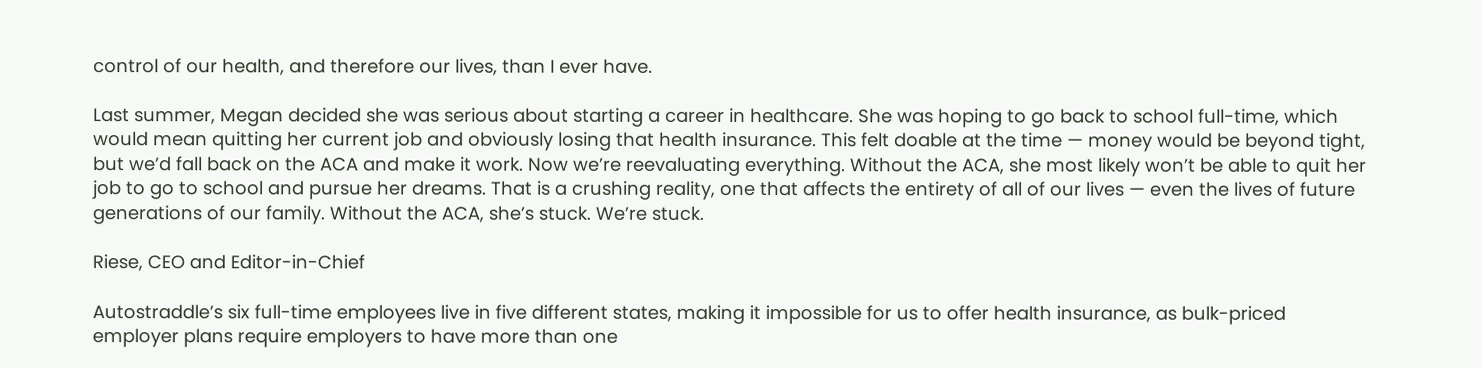control of our health, and therefore our lives, than I ever have.

Last summer, Megan decided she was serious about starting a career in healthcare. She was hoping to go back to school full-time, which would mean quitting her current job and obviously losing that health insurance. This felt doable at the time — money would be beyond tight, but we’d fall back on the ACA and make it work. Now we’re reevaluating everything. Without the ACA, she most likely won’t be able to quit her job to go to school and pursue her dreams. That is a crushing reality, one that affects the entirety of all of our lives — even the lives of future generations of our family. Without the ACA, she’s stuck. We’re stuck.

Riese, CEO and Editor-in-Chief

Autostraddle’s six full-time employees live in five different states, making it impossible for us to offer health insurance, as bulk-priced employer plans require employers to have more than one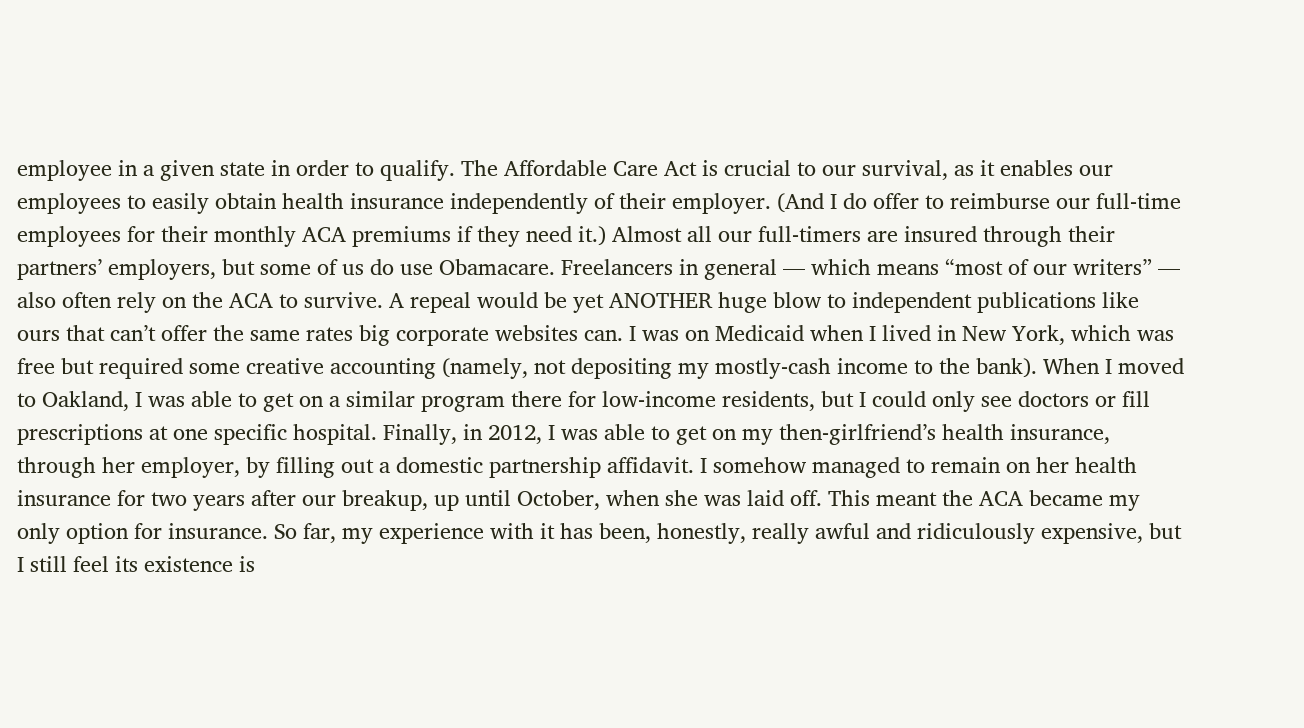employee in a given state in order to qualify. The Affordable Care Act is crucial to our survival, as it enables our employees to easily obtain health insurance independently of their employer. (And I do offer to reimburse our full-time employees for their monthly ACA premiums if they need it.) Almost all our full-timers are insured through their partners’ employers, but some of us do use Obamacare. Freelancers in general — which means “most of our writers” — also often rely on the ACA to survive. A repeal would be yet ANOTHER huge blow to independent publications like ours that can’t offer the same rates big corporate websites can. I was on Medicaid when I lived in New York, which was free but required some creative accounting (namely, not depositing my mostly-cash income to the bank). When I moved to Oakland, I was able to get on a similar program there for low-income residents, but I could only see doctors or fill prescriptions at one specific hospital. Finally, in 2012, I was able to get on my then-girlfriend’s health insurance, through her employer, by filling out a domestic partnership affidavit. I somehow managed to remain on her health insurance for two years after our breakup, up until October, when she was laid off. This meant the ACA became my only option for insurance. So far, my experience with it has been, honestly, really awful and ridiculously expensive, but I still feel its existence is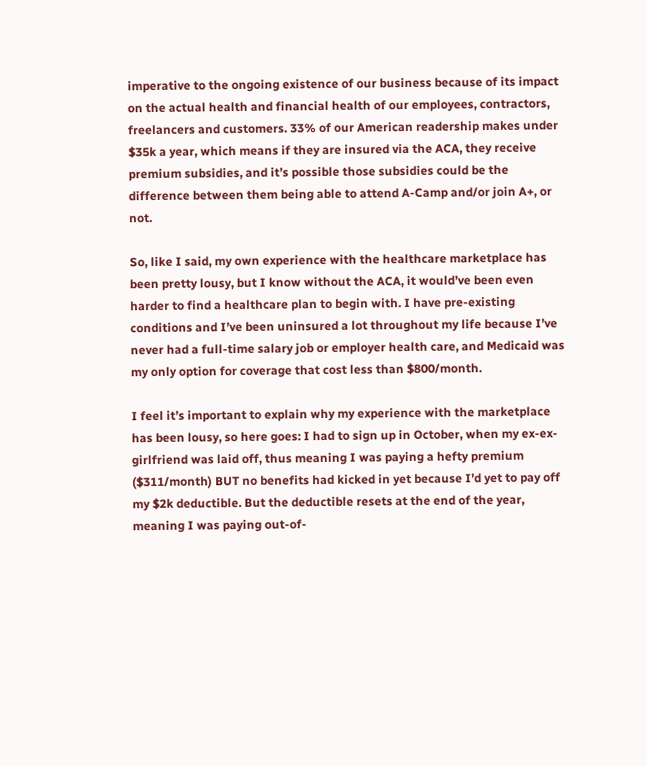imperative to the ongoing existence of our business because of its impact on the actual health and financial health of our employees, contractors, freelancers and customers. 33% of our American readership makes under $35k a year, which means if they are insured via the ACA, they receive premium subsidies, and it’s possible those subsidies could be the difference between them being able to attend A-Camp and/or join A+, or not.

So, like I said, my own experience with the healthcare marketplace has been pretty lousy, but I know without the ACA, it would’ve been even harder to find a healthcare plan to begin with. I have pre-existing conditions and I’ve been uninsured a lot throughout my life because I’ve never had a full-time salary job or employer health care, and Medicaid was my only option for coverage that cost less than $800/month.

I feel it’s important to explain why my experience with the marketplace has been lousy, so here goes: I had to sign up in October, when my ex-ex-girlfriend was laid off, thus meaning I was paying a hefty premium ($311/month) BUT no benefits had kicked in yet because I’d yet to pay off my $2k deductible. But the deductible resets at the end of the year, meaning I was paying out-of-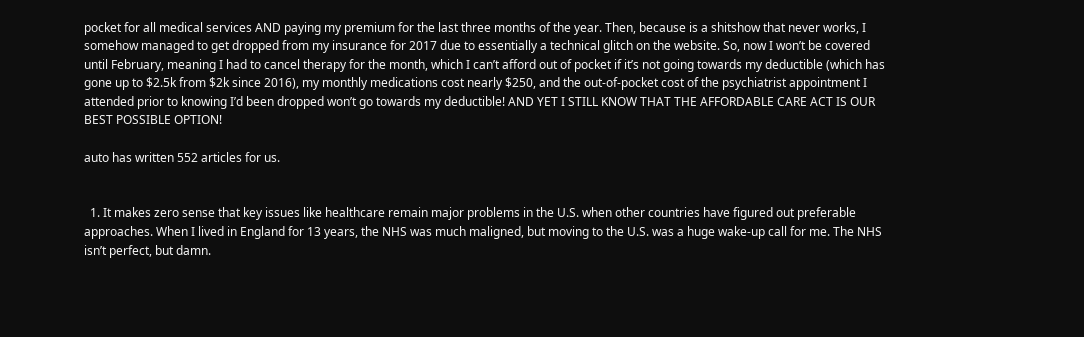pocket for all medical services AND paying my premium for the last three months of the year. Then, because is a shitshow that never works, I somehow managed to get dropped from my insurance for 2017 due to essentially a technical glitch on the website. So, now I won’t be covered until February, meaning I had to cancel therapy for the month, which I can’t afford out of pocket if it’s not going towards my deductible (which has gone up to $2.5k from $2k since 2016), my monthly medications cost nearly $250, and the out-of-pocket cost of the psychiatrist appointment I attended prior to knowing I’d been dropped won’t go towards my deductible! AND YET I STILL KNOW THAT THE AFFORDABLE CARE ACT IS OUR BEST POSSIBLE OPTION!

auto has written 552 articles for us.


  1. It makes zero sense that key issues like healthcare remain major problems in the U.S. when other countries have figured out preferable approaches. When I lived in England for 13 years, the NHS was much maligned, but moving to the U.S. was a huge wake-up call for me. The NHS isn’t perfect, but damn.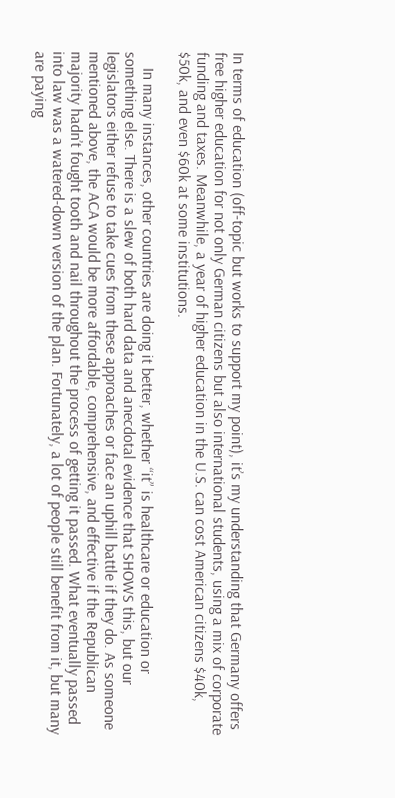In terms of education (off-topic but works to support my point), it’s my understanding that Germany offers free higher education for not only German citizens but also international students, using a mix of corporate funding and taxes. Meanwhile, a year of higher education in the U.S. can cost American citizens $40k, $50k, and even $60k at some institutions.

    In many instances, other countries are doing it better, whether “it” is healthcare or education or something else. There is a slew of both hard data and anecdotal evidence that SHOWS this, but our legislators either refuse to take cues from these approaches or face an uphill battle if they do. As someone mentioned above, the ACA would be more affordable, comprehensive, and effective if the Republican majority hadn’t fought tooth and nail throughout the process of getting it passed. What eventually passed into law was a watered-down version of the plan. Fortunately, a lot of people still benefit from it, but many are paying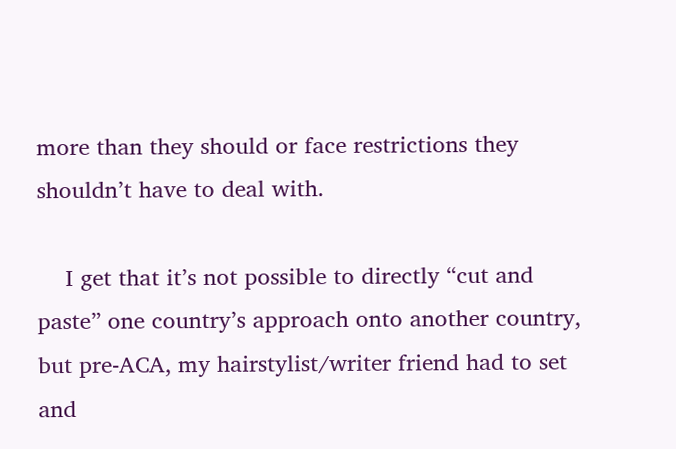more than they should or face restrictions they shouldn’t have to deal with.

    I get that it’s not possible to directly “cut and paste” one country’s approach onto another country, but pre-ACA, my hairstylist/writer friend had to set and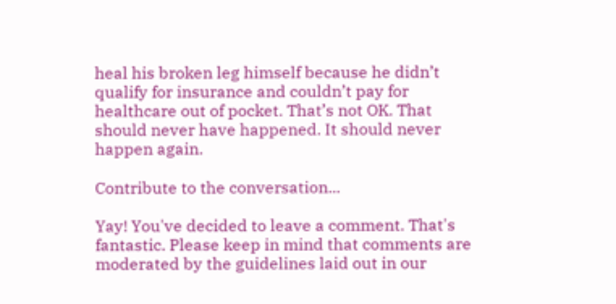heal his broken leg himself because he didn’t qualify for insurance and couldn’t pay for healthcare out of pocket. That’s not OK. That should never have happened. It should never happen again.

Contribute to the conversation...

Yay! You've decided to leave a comment. That's fantastic. Please keep in mind that comments are moderated by the guidelines laid out in our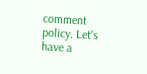comment policy. Let's have a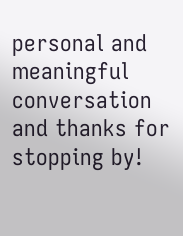personal and meaningful conversation and thanks for stopping by!